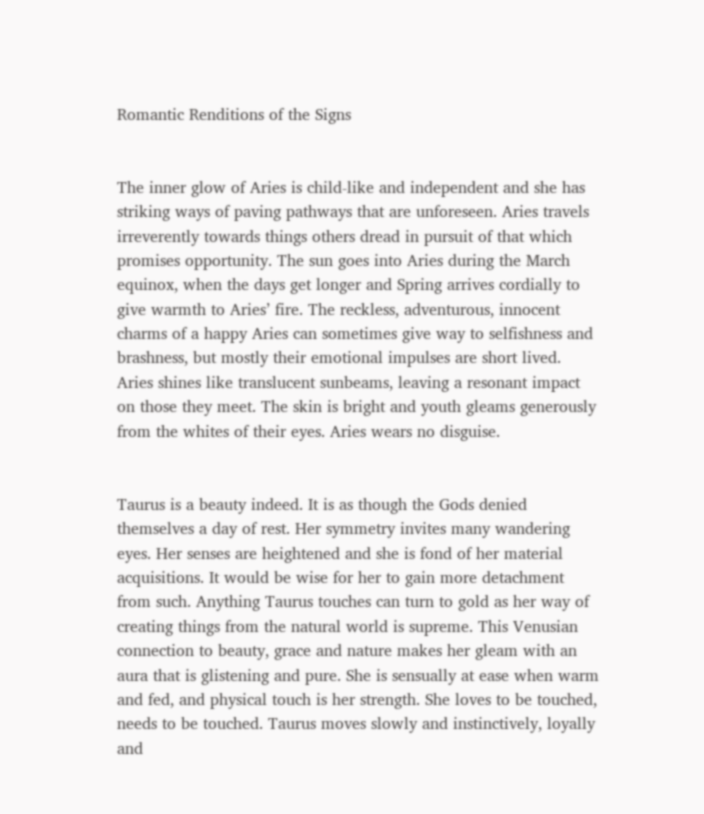Romantic Renditions of the Signs


The inner glow of Aries is child-like and independent and she has striking ways of paving pathways that are unforeseen. Aries travels irreverently towards things others dread in pursuit of that which promises opportunity. The sun goes into Aries during the March equinox, when the days get longer and Spring arrives cordially to give warmth to Aries’ fire. The reckless, adventurous, innocent charms of a happy Aries can sometimes give way to selfishness and brashness, but mostly their emotional impulses are short lived. Aries shines like translucent sunbeams, leaving a resonant impact on those they meet. The skin is bright and youth gleams generously from the whites of their eyes. Aries wears no disguise.


Taurus is a beauty indeed. It is as though the Gods denied themselves a day of rest. Her symmetry invites many wandering eyes. Her senses are heightened and she is fond of her material acquisitions. It would be wise for her to gain more detachment from such. Anything Taurus touches can turn to gold as her way of creating things from the natural world is supreme. This Venusian connection to beauty, grace and nature makes her gleam with an aura that is glistening and pure. She is sensually at ease when warm and fed, and physical touch is her strength. She loves to be touched, needs to be touched. Taurus moves slowly and instinctively, loyally and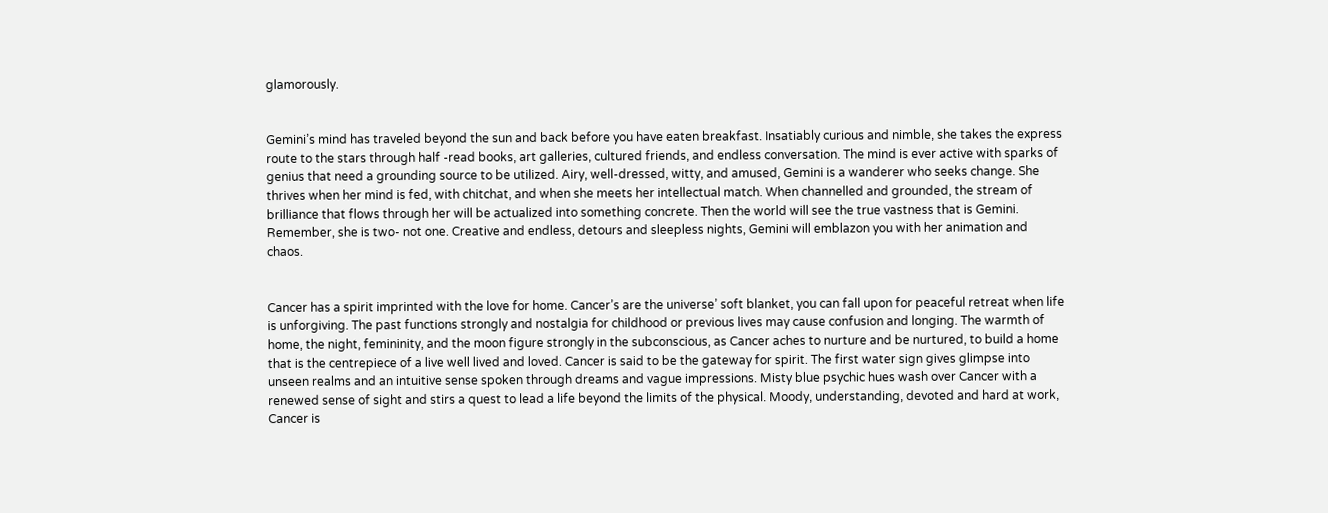glamorously.


Gemini’s mind has traveled beyond the sun and back before you have eaten breakfast. Insatiably curious and nimble, she takes the express route to the stars through half -read books, art galleries, cultured friends, and endless conversation. The mind is ever active with sparks of genius that need a grounding source to be utilized. Airy, well-dressed, witty, and amused, Gemini is a wanderer who seeks change. She thrives when her mind is fed, with chitchat, and when she meets her intellectual match. When channelled and grounded, the stream of brilliance that flows through her will be actualized into something concrete. Then the world will see the true vastness that is Gemini. Remember, she is two- not one. Creative and endless, detours and sleepless nights, Gemini will emblazon you with her animation and chaos.


Cancer has a spirit imprinted with the love for home. Cancer’s are the universe’ soft blanket, you can fall upon for peaceful retreat when life is unforgiving. The past functions strongly and nostalgia for childhood or previous lives may cause confusion and longing. The warmth of home, the night, femininity, and the moon figure strongly in the subconscious, as Cancer aches to nurture and be nurtured, to build a home that is the centrepiece of a live well lived and loved. Cancer is said to be the gateway for spirit. The first water sign gives glimpse into unseen realms and an intuitive sense spoken through dreams and vague impressions. Misty blue psychic hues wash over Cancer with a renewed sense of sight and stirs a quest to lead a life beyond the limits of the physical. Moody, understanding, devoted and hard at work, Cancer is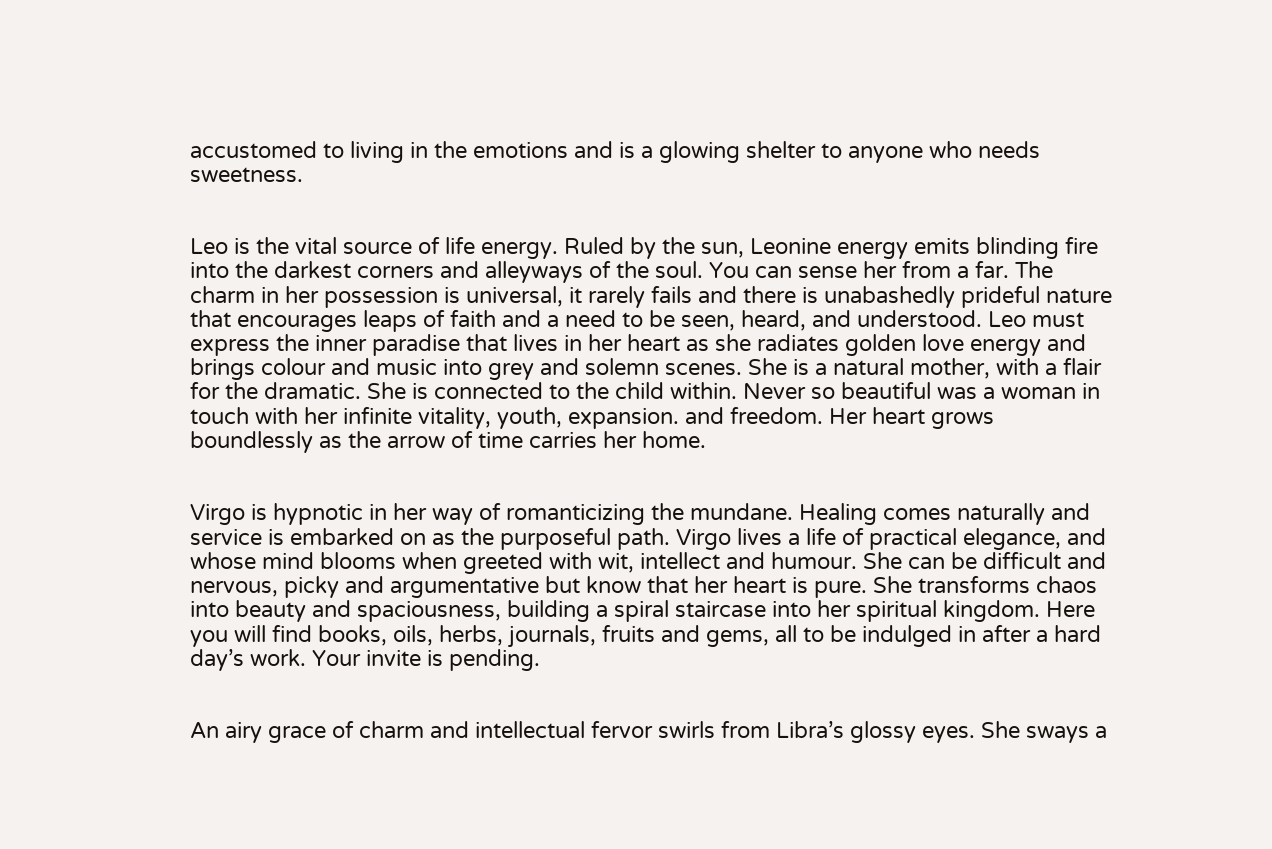accustomed to living in the emotions and is a glowing shelter to anyone who needs sweetness.


Leo is the vital source of life energy. Ruled by the sun, Leonine energy emits blinding fire into the darkest corners and alleyways of the soul. You can sense her from a far. The charm in her possession is universal, it rarely fails and there is unabashedly prideful nature that encourages leaps of faith and a need to be seen, heard, and understood. Leo must express the inner paradise that lives in her heart as she radiates golden love energy and brings colour and music into grey and solemn scenes. She is a natural mother, with a flair for the dramatic. She is connected to the child within. Never so beautiful was a woman in touch with her infinite vitality, youth, expansion. and freedom. Her heart grows boundlessly as the arrow of time carries her home.


Virgo is hypnotic in her way of romanticizing the mundane. Healing comes naturally and service is embarked on as the purposeful path. Virgo lives a life of practical elegance, and whose mind blooms when greeted with wit, intellect and humour. She can be difficult and nervous, picky and argumentative but know that her heart is pure. She transforms chaos into beauty and spaciousness, building a spiral staircase into her spiritual kingdom. Here you will find books, oils, herbs, journals, fruits and gems, all to be indulged in after a hard day’s work. Your invite is pending.


An airy grace of charm and intellectual fervor swirls from Libra’s glossy eyes. She sways a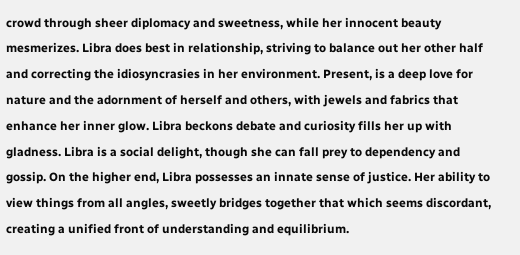crowd through sheer diplomacy and sweetness, while her innocent beauty mesmerizes. Libra does best in relationship, striving to balance out her other half and correcting the idiosyncrasies in her environment. Present, is a deep love for nature and the adornment of herself and others, with jewels and fabrics that enhance her inner glow. Libra beckons debate and curiosity fills her up with gladness. Libra is a social delight, though she can fall prey to dependency and gossip. On the higher end, Libra possesses an innate sense of justice. Her ability to view things from all angles, sweetly bridges together that which seems discordant, creating a unified front of understanding and equilibrium.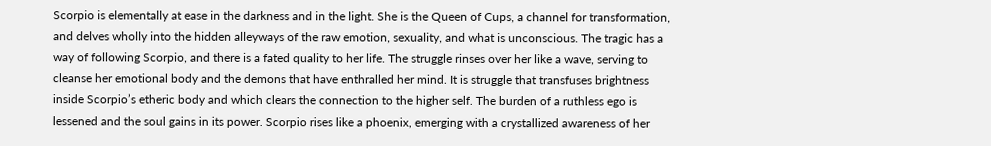Scorpio is elementally at ease in the darkness and in the light. She is the Queen of Cups, a channel for transformation, and delves wholly into the hidden alleyways of the raw emotion, sexuality, and what is unconscious. The tragic has a way of following Scorpio, and there is a fated quality to her life. The struggle rinses over her like a wave, serving to cleanse her emotional body and the demons that have enthralled her mind. It is struggle that transfuses brightness inside Scorpio’s etheric body and which clears the connection to the higher self. The burden of a ruthless ego is lessened and the soul gains in its power. Scorpio rises like a phoenix, emerging with a crystallized awareness of her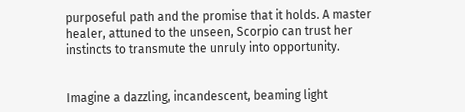purposeful path and the promise that it holds. A master healer, attuned to the unseen, Scorpio can trust her instincts to transmute the unruly into opportunity.


Imagine a dazzling, incandescent, beaming light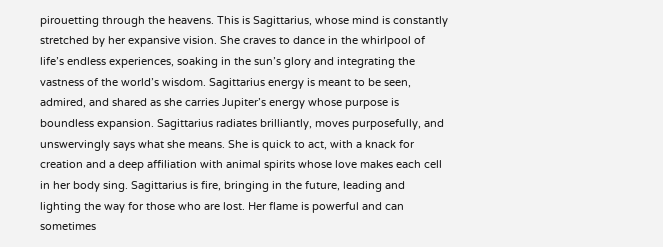pirouetting through the heavens. This is Sagittarius, whose mind is constantly stretched by her expansive vision. She craves to dance in the whirlpool of life’s endless experiences, soaking in the sun’s glory and integrating the vastness of the world’s wisdom. Sagittarius energy is meant to be seen, admired, and shared as she carries Jupiter’s energy whose purpose is boundless expansion. Sagittarius radiates brilliantly, moves purposefully, and unswervingly says what she means. She is quick to act, with a knack for creation and a deep affiliation with animal spirits whose love makes each cell in her body sing. Sagittarius is fire, bringing in the future, leading and lighting the way for those who are lost. Her flame is powerful and can sometimes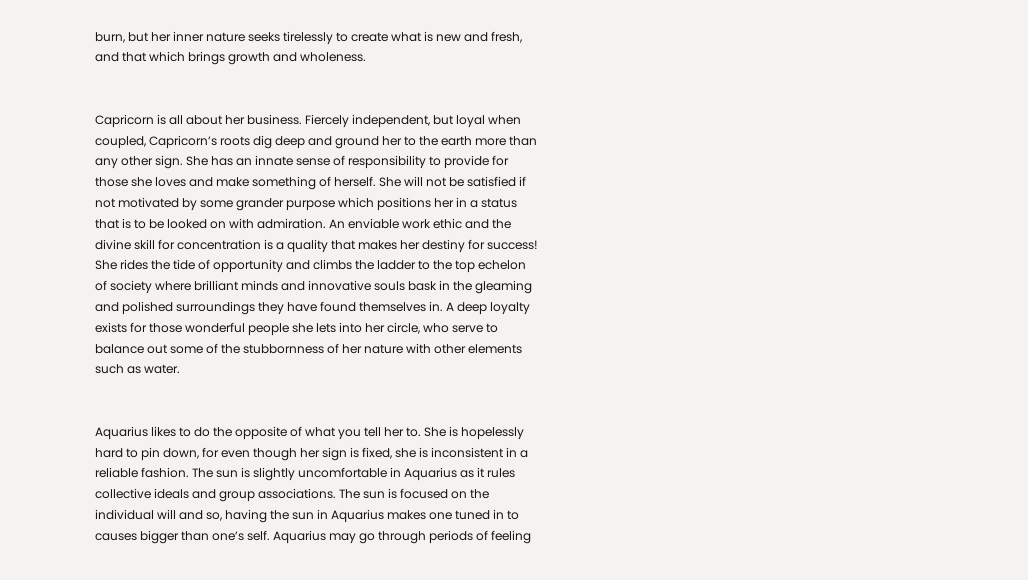burn, but her inner nature seeks tirelessly to create what is new and fresh, and that which brings growth and wholeness.


Capricorn is all about her business. Fiercely independent, but loyal when coupled, Capricorn’s roots dig deep and ground her to the earth more than any other sign. She has an innate sense of responsibility to provide for those she loves and make something of herself. She will not be satisfied if not motivated by some grander purpose which positions her in a status that is to be looked on with admiration. An enviable work ethic and the divine skill for concentration is a quality that makes her destiny for success! She rides the tide of opportunity and climbs the ladder to the top echelon of society where brilliant minds and innovative souls bask in the gleaming and polished surroundings they have found themselves in. A deep loyalty exists for those wonderful people she lets into her circle, who serve to balance out some of the stubbornness of her nature with other elements such as water.


Aquarius likes to do the opposite of what you tell her to. She is hopelessly hard to pin down, for even though her sign is fixed, she is inconsistent in a reliable fashion. The sun is slightly uncomfortable in Aquarius as it rules collective ideals and group associations. The sun is focused on the individual will and so, having the sun in Aquarius makes one tuned in to causes bigger than one’s self. Aquarius may go through periods of feeling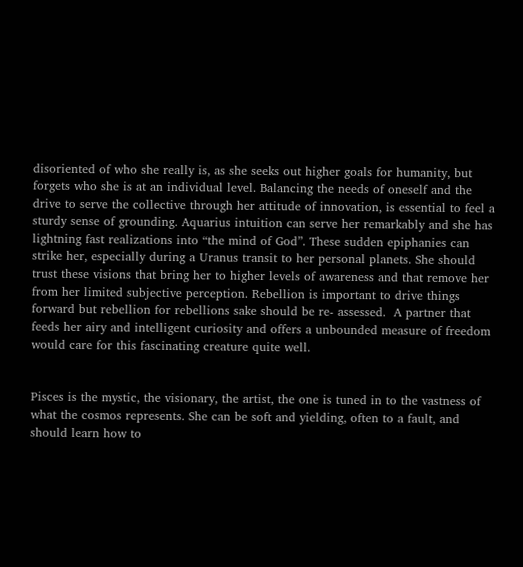disoriented of who she really is, as she seeks out higher goals for humanity, but forgets who she is at an individual level. Balancing the needs of oneself and the drive to serve the collective through her attitude of innovation, is essential to feel a sturdy sense of grounding. Aquarius intuition can serve her remarkably and she has lightning fast realizations into “the mind of God”. These sudden epiphanies can strike her, especially during a Uranus transit to her personal planets. She should trust these visions that bring her to higher levels of awareness and that remove her from her limited subjective perception. Rebellion is important to drive things forward but rebellion for rebellions sake should be re- assessed.  A partner that feeds her airy and intelligent curiosity and offers a unbounded measure of freedom would care for this fascinating creature quite well.


Pisces is the mystic, the visionary, the artist, the one is tuned in to the vastness of what the cosmos represents. She can be soft and yielding, often to a fault, and should learn how to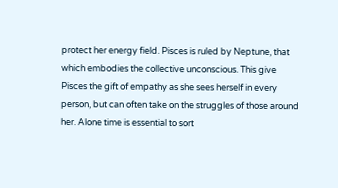protect her energy field. Pisces is ruled by Neptune, that which embodies the collective unconscious. This give Pisces the gift of empathy as she sees herself in every person, but can often take on the struggles of those around her. Alone time is essential to sort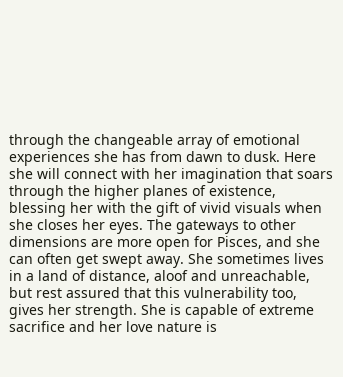through the changeable array of emotional experiences she has from dawn to dusk. Here she will connect with her imagination that soars through the higher planes of existence, blessing her with the gift of vivid visuals when she closes her eyes. The gateways to other dimensions are more open for Pisces, and she can often get swept away. She sometimes lives in a land of distance, aloof and unreachable, but rest assured that this vulnerability too, gives her strength. She is capable of extreme sacrifice and her love nature is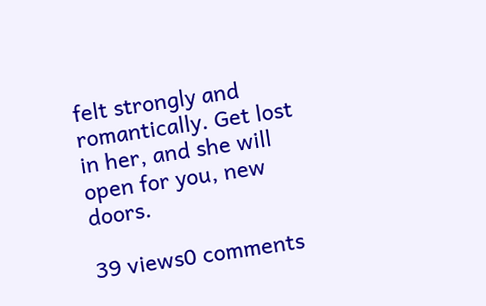felt strongly and romantically. Get lost in her, and she will open for you, new doors.

39 views0 comments